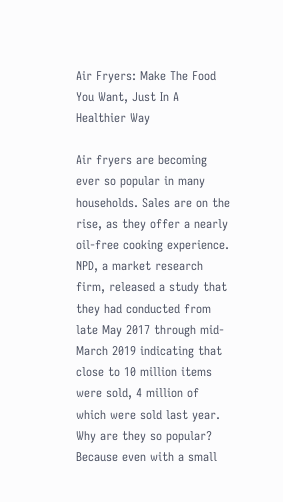Air Fryers: Make The Food You Want, Just In A Healthier Way

Air fryers are becoming ever so popular in many households. Sales are on the rise, as they offer a nearly oil-free cooking experience. NPD, a market research firm, released a study that they had conducted from late May 2017 through mid-March 2019 indicating that close to 10 million items were sold, 4 million of which were sold last year. Why are they so popular? Because even with a small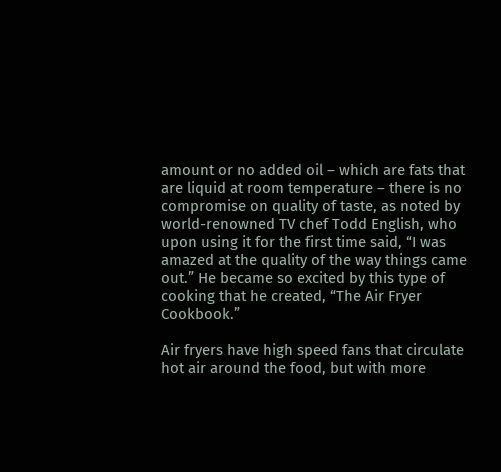amount or no added oil – which are fats that are liquid at room temperature – there is no compromise on quality of taste, as noted by world-renowned TV chef Todd English, who upon using it for the first time said, “I was amazed at the quality of the way things came out.” He became so excited by this type of cooking that he created, “The Air Fryer Cookbook.”

Air fryers have high speed fans that circulate hot air around the food, but with more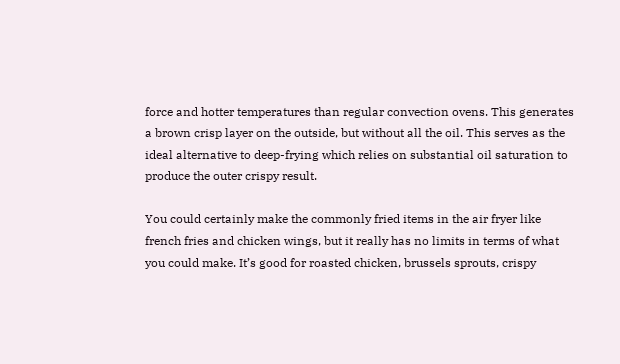force and hotter temperatures than regular convection ovens. This generates a brown crisp layer on the outside, but without all the oil. This serves as the ideal alternative to deep-frying which relies on substantial oil saturation to produce the outer crispy result.

You could certainly make the commonly fried items in the air fryer like french fries and chicken wings, but it really has no limits in terms of what you could make. It’s good for roasted chicken, brussels sprouts, crispy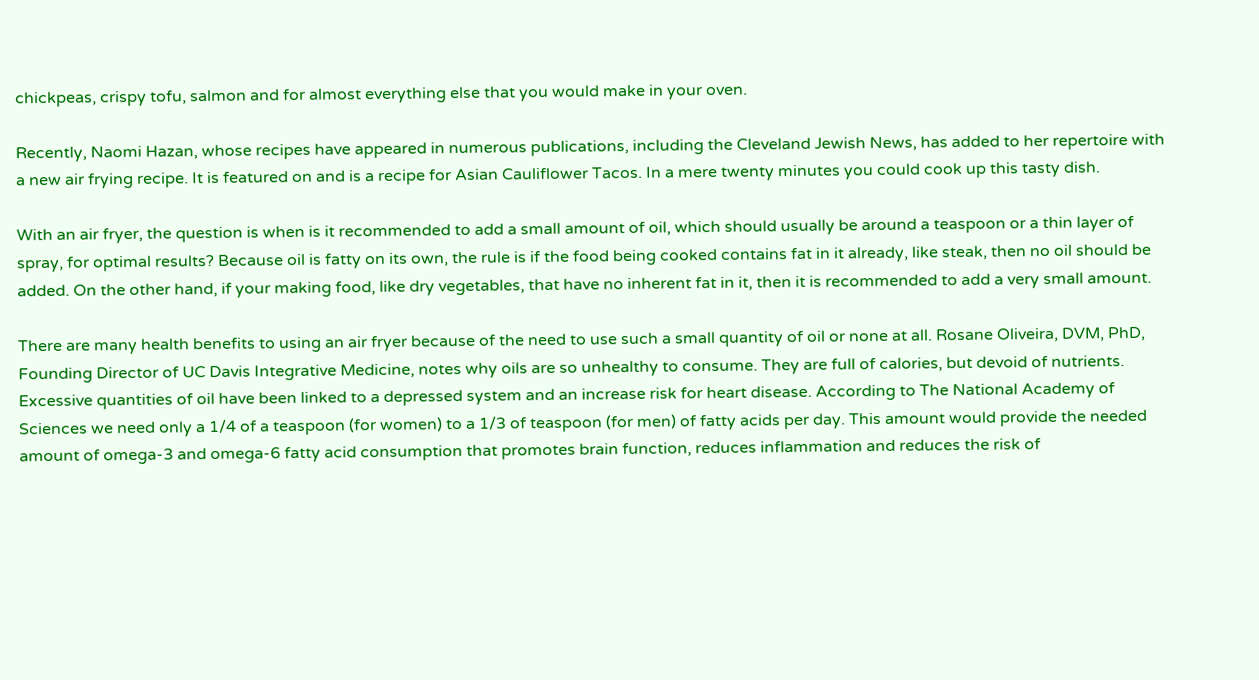chickpeas, crispy tofu, salmon and for almost everything else that you would make in your oven.

Recently, Naomi Hazan, whose recipes have appeared in numerous publications, including the Cleveland Jewish News, has added to her repertoire with a new air frying recipe. It is featured on and is a recipe for Asian Cauliflower Tacos. In a mere twenty minutes you could cook up this tasty dish.

With an air fryer, the question is when is it recommended to add a small amount of oil, which should usually be around a teaspoon or a thin layer of spray, for optimal results? Because oil is fatty on its own, the rule is if the food being cooked contains fat in it already, like steak, then no oil should be added. On the other hand, if your making food, like dry vegetables, that have no inherent fat in it, then it is recommended to add a very small amount.

There are many health benefits to using an air fryer because of the need to use such a small quantity of oil or none at all. Rosane Oliveira, DVM, PhD, Founding Director of UC Davis Integrative Medicine, notes why oils are so unhealthy to consume. They are full of calories, but devoid of nutrients. Excessive quantities of oil have been linked to a depressed system and an increase risk for heart disease. According to The National Academy of Sciences we need only a 1/4 of a teaspoon (for women) to a 1/3 of teaspoon (for men) of fatty acids per day. This amount would provide the needed amount of omega-3 and omega-6 fatty acid consumption that promotes brain function, reduces inflammation and reduces the risk of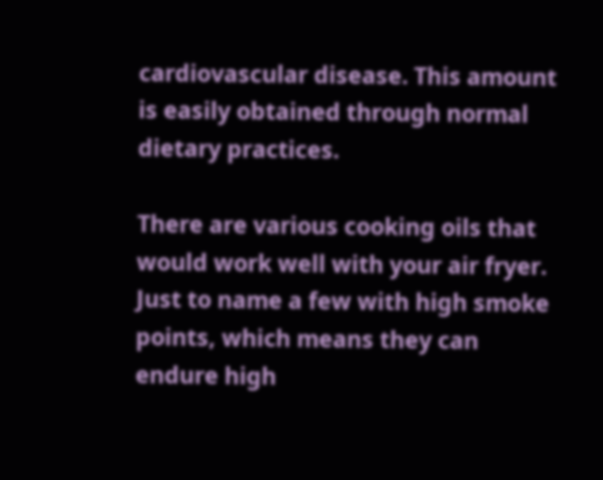cardiovascular disease. This amount is easily obtained through normal dietary practices.

There are various cooking oils that would work well with your air fryer. Just to name a few with high smoke points, which means they can endure high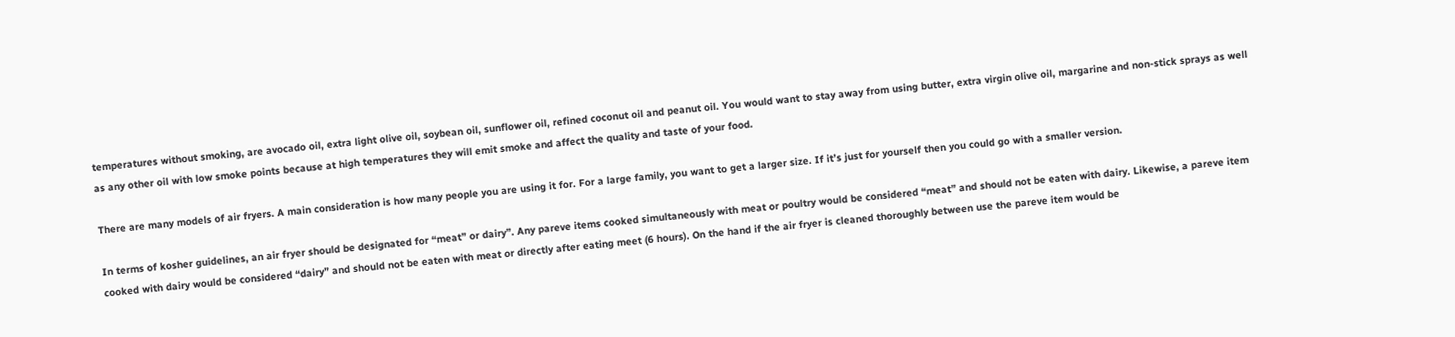temperatures without smoking, are avocado oil, extra light olive oil, soybean oil, sunflower oil, refined coconut oil and peanut oil. You would want to stay away from using butter, extra virgin olive oil, margarine and non-stick sprays as well as any other oil with low smoke points because at high temperatures they will emit smoke and affect the quality and taste of your food.

There are many models of air fryers. A main consideration is how many people you are using it for. For a large family, you want to get a larger size. If it’s just for yourself then you could go with a smaller version.

In terms of kosher guidelines, an air fryer should be designated for “meat” or dairy”. Any pareve items cooked simultaneously with meat or poultry would be considered “meat” and should not be eaten with dairy. Likewise, a pareve item cooked with dairy would be considered “dairy” and should not be eaten with meat or directly after eating meet (6 hours). On the hand if the air fryer is cleaned thoroughly between use the pareve item would be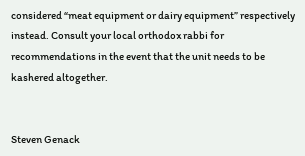considered “meat equipment or dairy equipment” respectively instead. Consult your local orthodox rabbi for recommendations in the event that the unit needs to be kashered altogether.


Steven Genack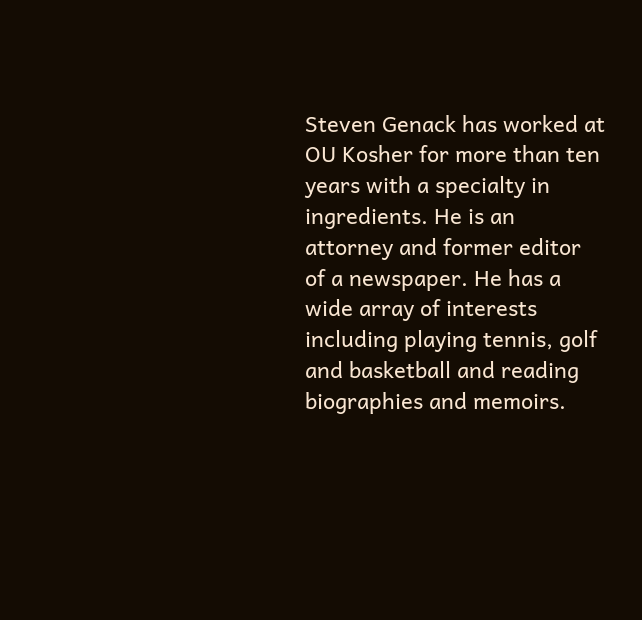Steven Genack has worked at OU Kosher for more than ten years with a specialty in ingredients. He is an attorney and former editor of a newspaper. He has a wide array of interests including playing tennis, golf and basketball and reading biographies and memoirs.